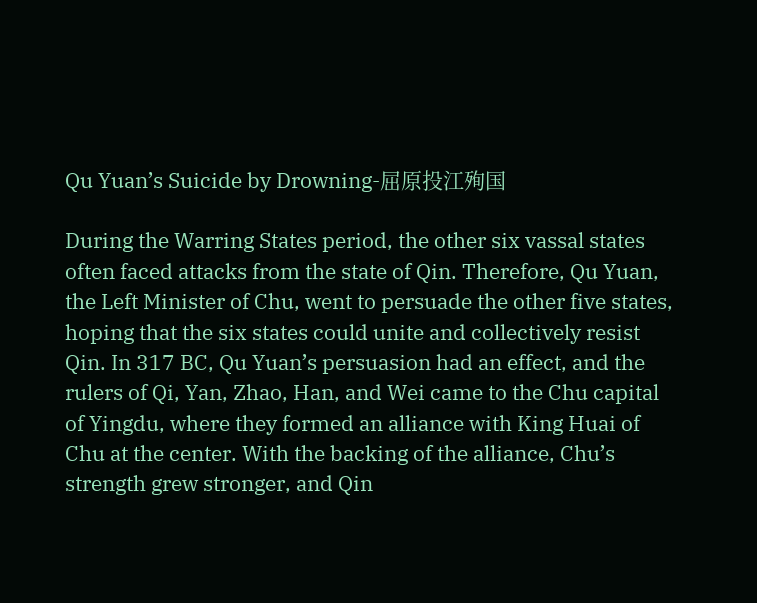Qu Yuan’s Suicide by Drowning-屈原投江殉国

During the Warring States period, the other six vassal states often faced attacks from the state of Qin. Therefore, Qu Yuan, the Left Minister of Chu, went to persuade the other five states, hoping that the six states could unite and collectively resist Qin. In 317 BC, Qu Yuan’s persuasion had an effect, and the rulers of Qi, Yan, Zhao, Han, and Wei came to the Chu capital of Yingdu, where they formed an alliance with King Huai of Chu at the center. With the backing of the alliance, Chu’s strength grew stronger, and Qin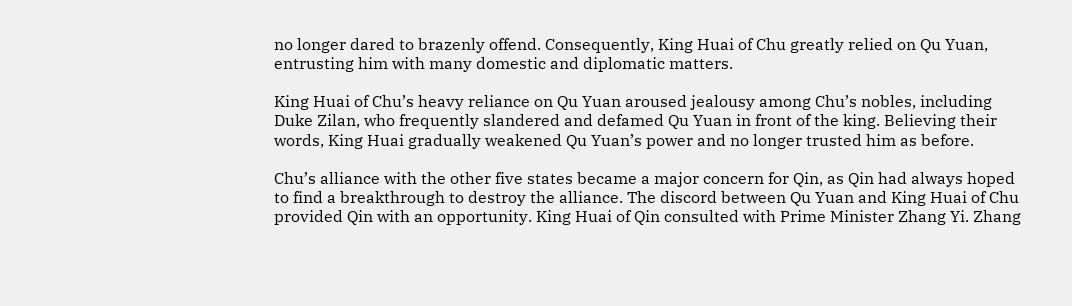no longer dared to brazenly offend. Consequently, King Huai of Chu greatly relied on Qu Yuan, entrusting him with many domestic and diplomatic matters.

King Huai of Chu’s heavy reliance on Qu Yuan aroused jealousy among Chu’s nobles, including Duke Zilan, who frequently slandered and defamed Qu Yuan in front of the king. Believing their words, King Huai gradually weakened Qu Yuan’s power and no longer trusted him as before.

Chu’s alliance with the other five states became a major concern for Qin, as Qin had always hoped to find a breakthrough to destroy the alliance. The discord between Qu Yuan and King Huai of Chu provided Qin with an opportunity. King Huai of Qin consulted with Prime Minister Zhang Yi. Zhang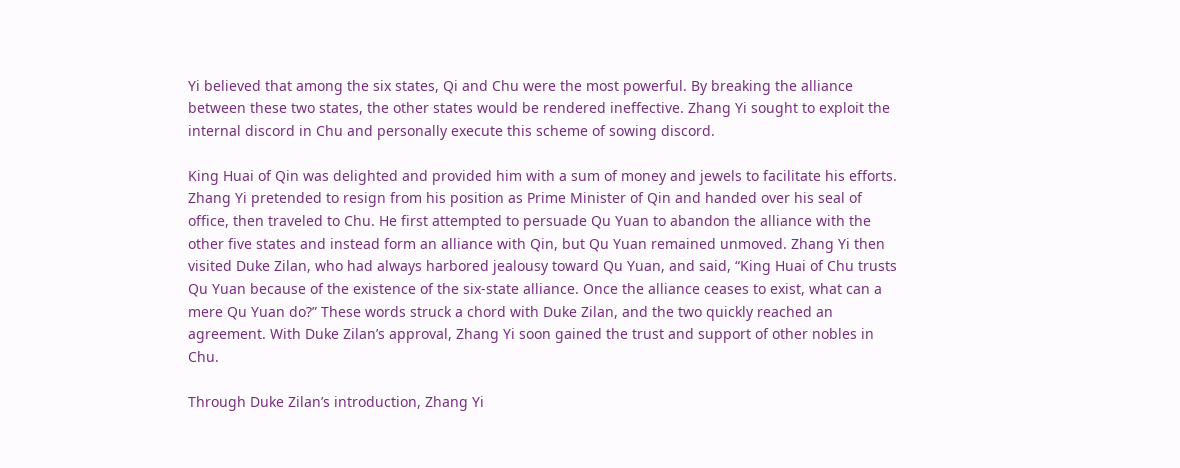Yi believed that among the six states, Qi and Chu were the most powerful. By breaking the alliance between these two states, the other states would be rendered ineffective. Zhang Yi sought to exploit the internal discord in Chu and personally execute this scheme of sowing discord.

King Huai of Qin was delighted and provided him with a sum of money and jewels to facilitate his efforts. Zhang Yi pretended to resign from his position as Prime Minister of Qin and handed over his seal of office, then traveled to Chu. He first attempted to persuade Qu Yuan to abandon the alliance with the other five states and instead form an alliance with Qin, but Qu Yuan remained unmoved. Zhang Yi then visited Duke Zilan, who had always harbored jealousy toward Qu Yuan, and said, “King Huai of Chu trusts Qu Yuan because of the existence of the six-state alliance. Once the alliance ceases to exist, what can a mere Qu Yuan do?” These words struck a chord with Duke Zilan, and the two quickly reached an agreement. With Duke Zilan’s approval, Zhang Yi soon gained the trust and support of other nobles in Chu.

Through Duke Zilan’s introduction, Zhang Yi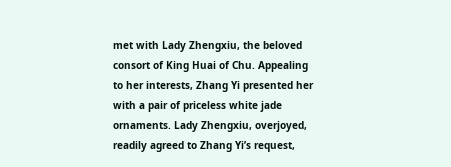met with Lady Zhengxiu, the beloved consort of King Huai of Chu. Appealing to her interests, Zhang Yi presented her with a pair of priceless white jade ornaments. Lady Zhengxiu, overjoyed, readily agreed to Zhang Yi’s request,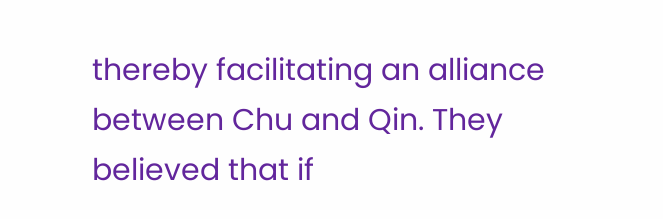thereby facilitating an alliance between Chu and Qin. They believed that if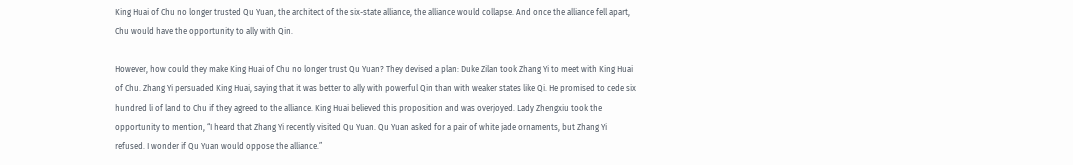King Huai of Chu no longer trusted Qu Yuan, the architect of the six-state alliance, the alliance would collapse. And once the alliance fell apart, Chu would have the opportunity to ally with Qin.

However, how could they make King Huai of Chu no longer trust Qu Yuan? They devised a plan: Duke Zilan took Zhang Yi to meet with King Huai of Chu. Zhang Yi persuaded King Huai, saying that it was better to ally with powerful Qin than with weaker states like Qi. He promised to cede six hundred li of land to Chu if they agreed to the alliance. King Huai believed this proposition and was overjoyed. Lady Zhengxiu took the opportunity to mention, “I heard that Zhang Yi recently visited Qu Yuan. Qu Yuan asked for a pair of white jade ornaments, but Zhang Yi refused. I wonder if Qu Yuan would oppose the alliance.”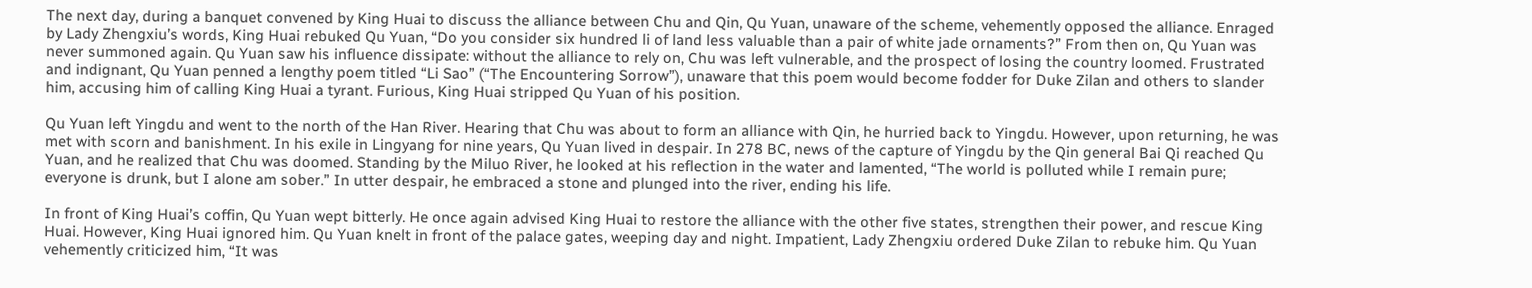The next day, during a banquet convened by King Huai to discuss the alliance between Chu and Qin, Qu Yuan, unaware of the scheme, vehemently opposed the alliance. Enraged by Lady Zhengxiu’s words, King Huai rebuked Qu Yuan, “Do you consider six hundred li of land less valuable than a pair of white jade ornaments?” From then on, Qu Yuan was never summoned again. Qu Yuan saw his influence dissipate: without the alliance to rely on, Chu was left vulnerable, and the prospect of losing the country loomed. Frustrated and indignant, Qu Yuan penned a lengthy poem titled “Li Sao” (“The Encountering Sorrow”), unaware that this poem would become fodder for Duke Zilan and others to slander him, accusing him of calling King Huai a tyrant. Furious, King Huai stripped Qu Yuan of his position.

Qu Yuan left Yingdu and went to the north of the Han River. Hearing that Chu was about to form an alliance with Qin, he hurried back to Yingdu. However, upon returning, he was met with scorn and banishment. In his exile in Lingyang for nine years, Qu Yuan lived in despair. In 278 BC, news of the capture of Yingdu by the Qin general Bai Qi reached Qu Yuan, and he realized that Chu was doomed. Standing by the Miluo River, he looked at his reflection in the water and lamented, “The world is polluted while I remain pure; everyone is drunk, but I alone am sober.” In utter despair, he embraced a stone and plunged into the river, ending his life.

In front of King Huai’s coffin, Qu Yuan wept bitterly. He once again advised King Huai to restore the alliance with the other five states, strengthen their power, and rescue King Huai. However, King Huai ignored him. Qu Yuan knelt in front of the palace gates, weeping day and night. Impatient, Lady Zhengxiu ordered Duke Zilan to rebuke him. Qu Yuan vehemently criticized him, “It was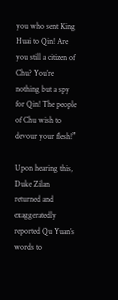you who sent King Huai to Qin! Are you still a citizen of Chu? You’re nothing but a spy for Qin! The people of Chu wish to devour your flesh!”

Upon hearing this, Duke Zilan returned and exaggeratedly reported Qu Yuan’s words to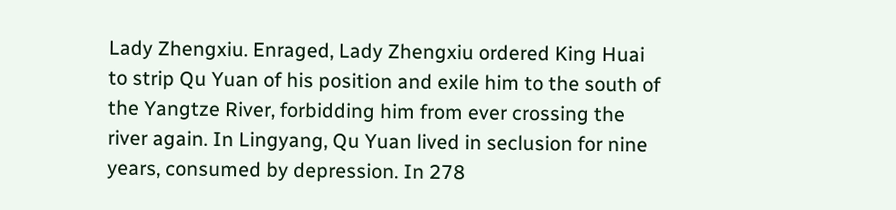Lady Zhengxiu. Enraged, Lady Zhengxiu ordered King Huai to strip Qu Yuan of his position and exile him to the south of the Yangtze River, forbidding him from ever crossing the river again. In Lingyang, Qu Yuan lived in seclusion for nine years, consumed by depression. In 278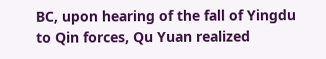BC, upon hearing of the fall of Yingdu to Qin forces, Qu Yuan realized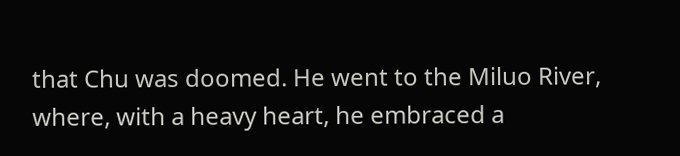that Chu was doomed. He went to the Miluo River, where, with a heavy heart, he embraced a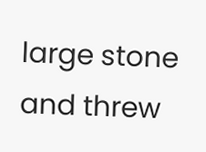large stone and threw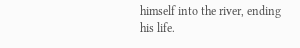himself into the river, ending his life.